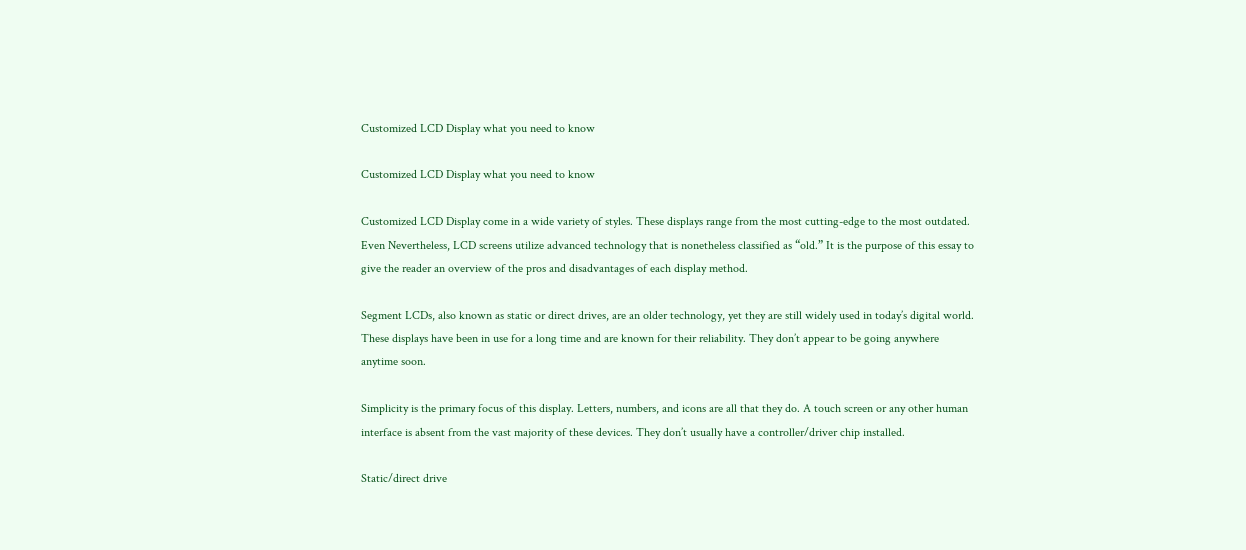Customized LCD Display what you need to know

Customized LCD Display what you need to know

Customized LCD Display come in a wide variety of styles. These displays range from the most cutting-edge to the most outdated. Even Nevertheless, LCD screens utilize advanced technology that is nonetheless classified as “old.” It is the purpose of this essay to give the reader an overview of the pros and disadvantages of each display method.

Segment LCDs, also known as static or direct drives, are an older technology, yet they are still widely used in today’s digital world. These displays have been in use for a long time and are known for their reliability. They don’t appear to be going anywhere anytime soon.

Simplicity is the primary focus of this display. Letters, numbers, and icons are all that they do. A touch screen or any other human interface is absent from the vast majority of these devices. They don’t usually have a controller/driver chip installed.

Static/direct drive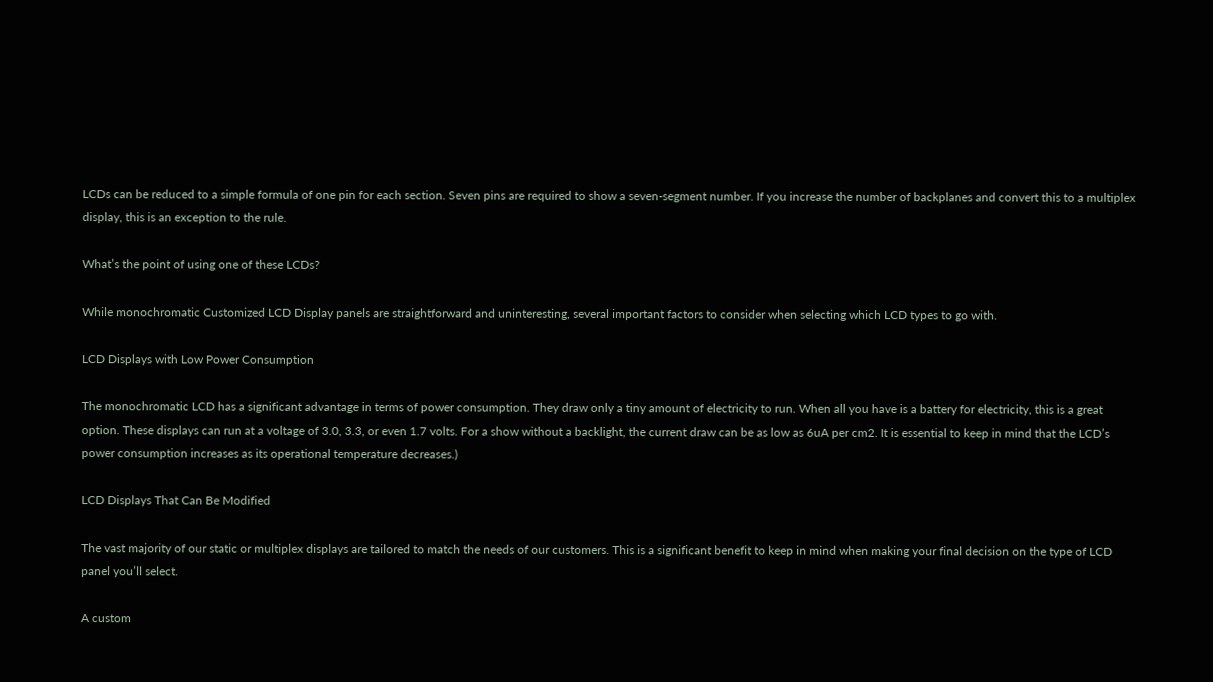LCDs can be reduced to a simple formula of one pin for each section. Seven pins are required to show a seven-segment number. If you increase the number of backplanes and convert this to a multiplex display, this is an exception to the rule.

What’s the point of using one of these LCDs?

While monochromatic Customized LCD Display panels are straightforward and uninteresting, several important factors to consider when selecting which LCD types to go with.

LCD Displays with Low Power Consumption

The monochromatic LCD has a significant advantage in terms of power consumption. They draw only a tiny amount of electricity to run. When all you have is a battery for electricity, this is a great option. These displays can run at a voltage of 3.0, 3.3, or even 1.7 volts. For a show without a backlight, the current draw can be as low as 6uA per cm2. It is essential to keep in mind that the LCD’s power consumption increases as its operational temperature decreases.)

LCD Displays That Can Be Modified

The vast majority of our static or multiplex displays are tailored to match the needs of our customers. This is a significant benefit to keep in mind when making your final decision on the type of LCD panel you’ll select.

A custom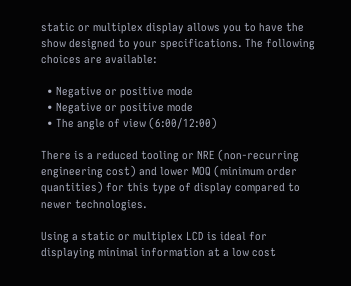static or multiplex display allows you to have the show designed to your specifications. The following choices are available:

  • Negative or positive mode
  • Negative or positive mode
  • The angle of view (6:00/12:00)

There is a reduced tooling or NRE (non-recurring engineering cost) and lower MOQ (minimum order quantities) for this type of display compared to newer technologies.

Using a static or multiplex LCD is ideal for displaying minimal information at a low cost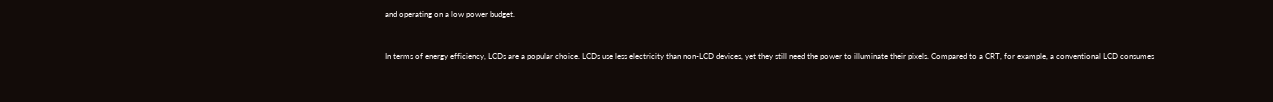and operating on a low power budget.


In terms of energy efficiency, LCDs are a popular choice. LCDs use less electricity than non-LCD devices, yet they still need the power to illuminate their pixels. Compared to a CRT, for example, a conventional LCD consumes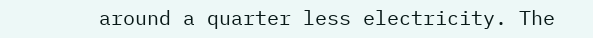around a quarter less electricity. The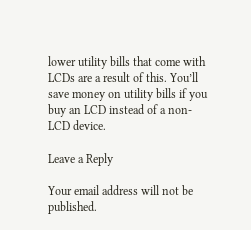lower utility bills that come with LCDs are a result of this. You’ll save money on utility bills if you buy an LCD instead of a non-LCD device.

Leave a Reply

Your email address will not be published.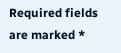Required fields are marked *